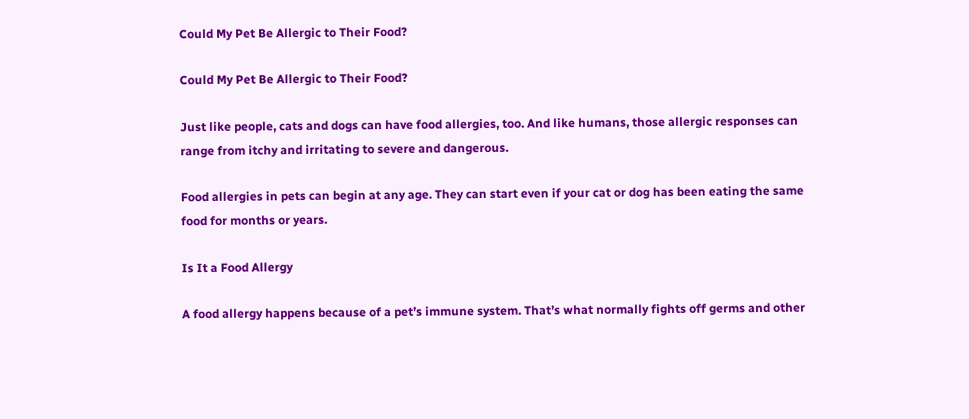Could My Pet Be Allergic to Their Food?

Could My Pet Be Allergic to Their Food?

Just like people, cats and dogs can have food allergies, too. And like humans, those allergic responses can range from itchy and irritating to severe and dangerous.

Food allergies in pets can begin at any age. They can start even if your cat or dog has been eating the same food for months or years.

Is It a Food Allergy

A food allergy happens because of a pet’s immune system. That’s what normally fights off germs and other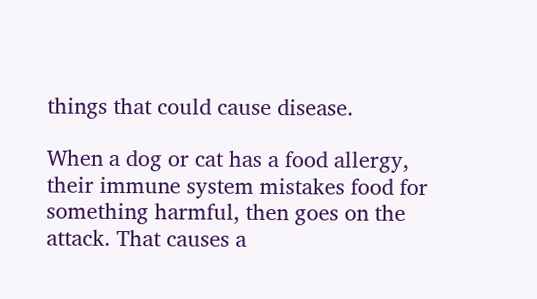things that could cause disease.

When a dog or cat has a food allergy, their immune system mistakes food for something harmful, then goes on the attack. That causes a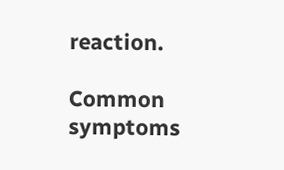reaction.

Common symptoms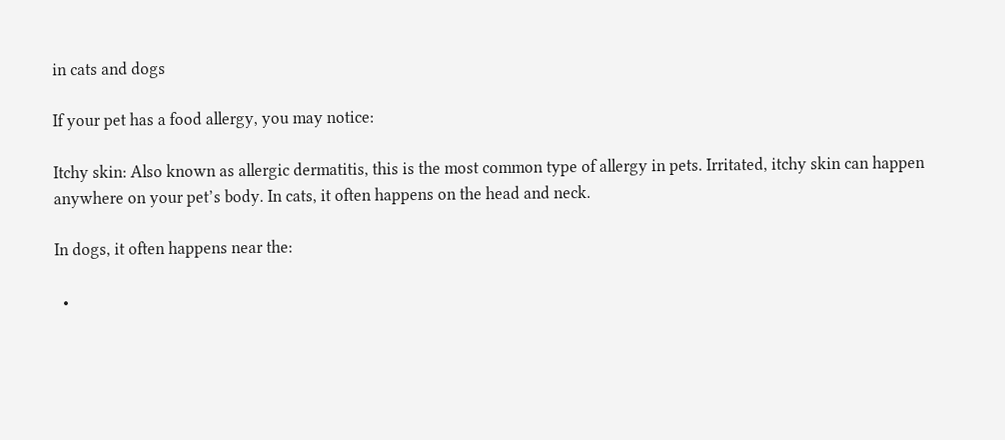in cats and dogs

If your pet has a food allergy, you may notice:

Itchy skin: Also known as allergic dermatitis, this is the most common type of allergy in pets. Irritated, itchy skin can happen anywhere on your pet’s body. In cats, it often happens on the head and neck.

In dogs, it often happens near the:

  •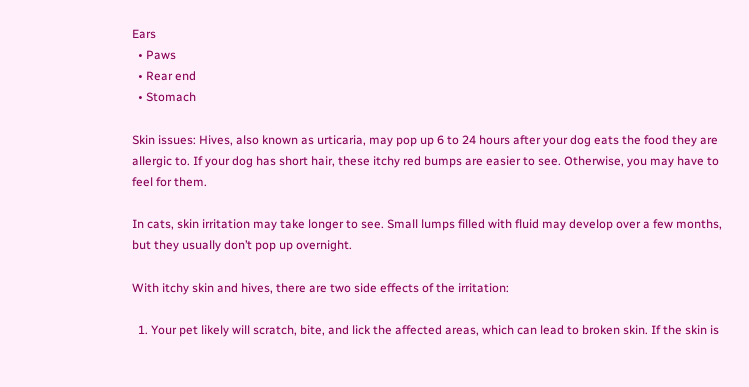Ears
  • Paws
  • Rear end
  • Stomach

Skin issues: Hives, also known as urticaria, may pop up 6 to 24 hours after your dog eats the food they are allergic to. If your dog has short hair, these itchy red bumps are easier to see. Otherwise, you may have to feel for them.

In cats, skin irritation may take longer to see. Small lumps filled with fluid may develop over a few months, but they usually don’t pop up overnight.

With itchy skin and hives, there are two side effects of the irritation:

  1. Your pet likely will scratch, bite, and lick the affected areas, which can lead to broken skin. If the skin is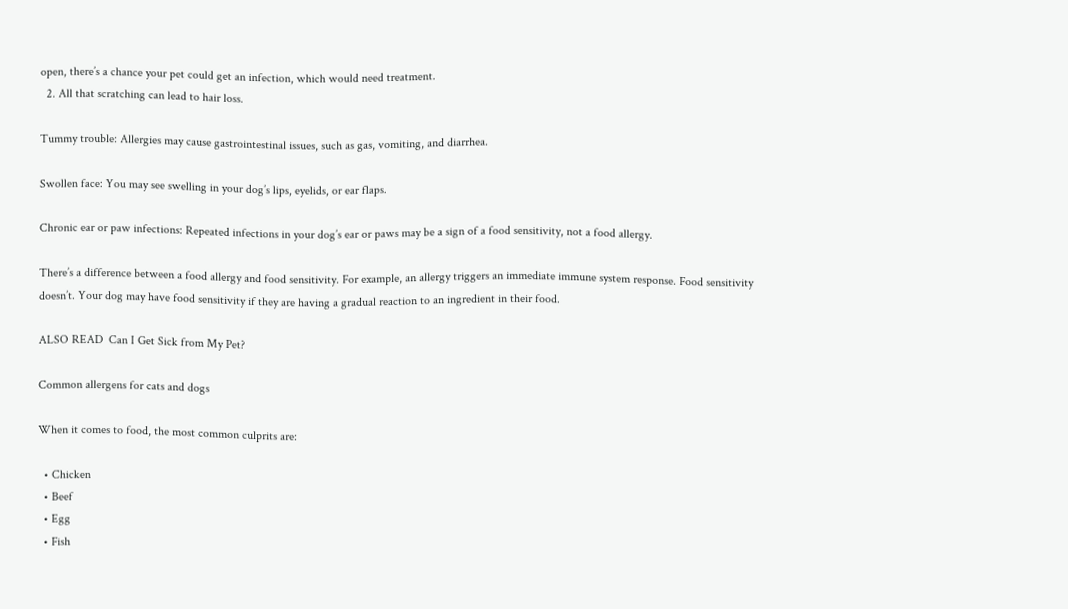open, there’s a chance your pet could get an infection, which would need treatment.
  2. All that scratching can lead to hair loss.

Tummy trouble: Allergies may cause gastrointestinal issues, such as gas, vomiting, and diarrhea.

Swollen face: You may see swelling in your dog’s lips, eyelids, or ear flaps.

Chronic ear or paw infections: Repeated infections in your dog’s ear or paws may be a sign of a food sensitivity, not a food allergy.

There’s a difference between a food allergy and food sensitivity. For example, an allergy triggers an immediate immune system response. Food sensitivity doesn’t. Your dog may have food sensitivity if they are having a gradual reaction to an ingredient in their food.

ALSO READ  Can I Get Sick from My Pet?

Common allergens for cats and dogs

When it comes to food, the most common culprits are:

  • Chicken
  • Beef
  • Egg
  • Fish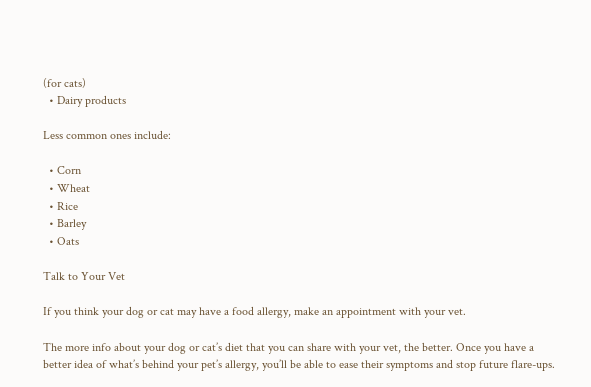(for cats)
  • Dairy products

Less common ones include:

  • Corn
  • Wheat
  • Rice
  • Barley
  • Oats

Talk to Your Vet

If you think your dog or cat may have a food allergy, make an appointment with your vet.

The more info about your dog or cat’s diet that you can share with your vet, the better. Once you have a better idea of what’s behind your pet’s allergy, you’ll be able to ease their symptoms and stop future flare-ups.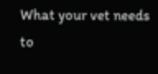What your vet needs to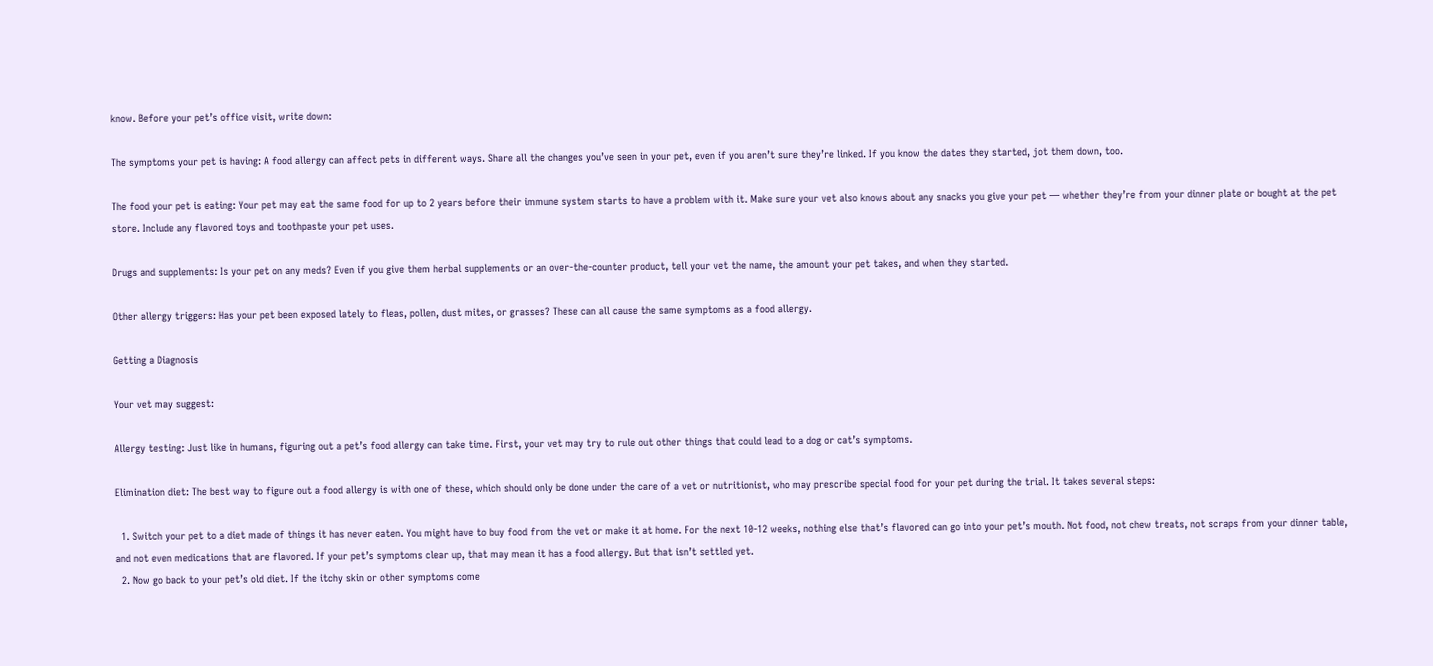know. Before your pet’s office visit, write down:

The symptoms your pet is having: A food allergy can affect pets in different ways. Share all the changes you’ve seen in your pet, even if you aren’t sure they’re linked. If you know the dates they started, jot them down, too.

The food your pet is eating: Your pet may eat the same food for up to 2 years before their immune system starts to have a problem with it. Make sure your vet also knows about any snacks you give your pet — whether they’re from your dinner plate or bought at the pet store. Include any flavored toys and toothpaste your pet uses.

Drugs and supplements: Is your pet on any meds? Even if you give them herbal supplements or an over-the-counter product, tell your vet the name, the amount your pet takes, and when they started.

Other allergy triggers: Has your pet been exposed lately to fleas, pollen, dust mites, or grasses? These can all cause the same symptoms as a food allergy.

Getting a Diagnosis

Your vet may suggest:

Allergy testing: Just like in humans, figuring out a pet’s food allergy can take time. First, your vet may try to rule out other things that could lead to a dog or cat’s symptoms.

Elimination diet: The best way to figure out a food allergy is with one of these, which should only be done under the care of a vet or nutritionist, who may prescribe special food for your pet during the trial. It takes several steps:

  1. Switch your pet to a diet made of things it has never eaten. You might have to buy food from the vet or make it at home. For the next 10-12 weeks, nothing else that’s flavored can go into your pet’s mouth. Not food, not chew treats, not scraps from your dinner table, and not even medications that are flavored. If your pet’s symptoms clear up, that may mean it has a food allergy. But that isn’t settled yet.
  2. Now go back to your pet’s old diet. If the itchy skin or other symptoms come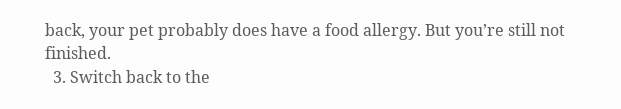back, your pet probably does have a food allergy. But you’re still not finished.
  3. Switch back to the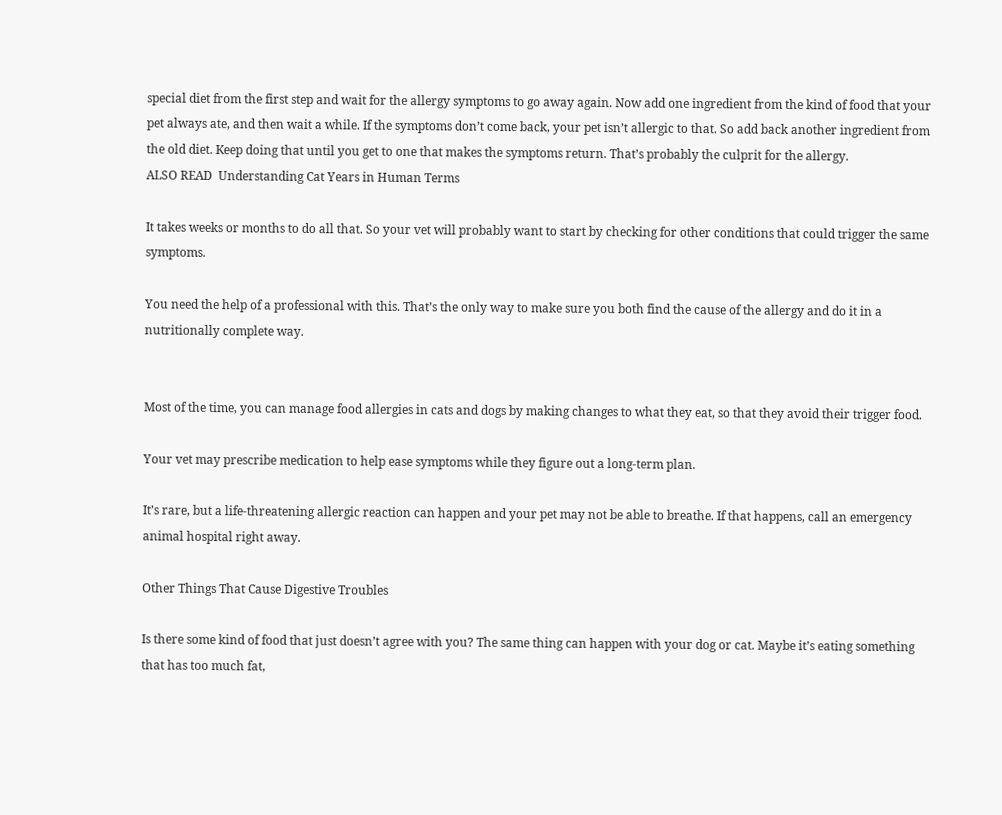special diet from the first step and wait for the allergy symptoms to go away again. Now add one ingredient from the kind of food that your pet always ate, and then wait a while. If the symptoms don’t come back, your pet isn’t allergic to that. So add back another ingredient from the old diet. Keep doing that until you get to one that makes the symptoms return. That’s probably the culprit for the allergy.
ALSO READ  Understanding Cat Years in Human Terms

It takes weeks or months to do all that. So your vet will probably want to start by checking for other conditions that could trigger the same symptoms.

You need the help of a professional with this. That’s the only way to make sure you both find the cause of the allergy and do it in a nutritionally complete way.


Most of the time, you can manage food allergies in cats and dogs by making changes to what they eat, so that they avoid their trigger food.

Your vet may prescribe medication to help ease symptoms while they figure out a long-term plan.

It’s rare, but a life-threatening allergic reaction can happen and your pet may not be able to breathe. If that happens, call an emergency animal hospital right away.

Other Things That Cause Digestive Troubles

Is there some kind of food that just doesn’t agree with you? The same thing can happen with your dog or cat. Maybe it’s eating something that has too much fat,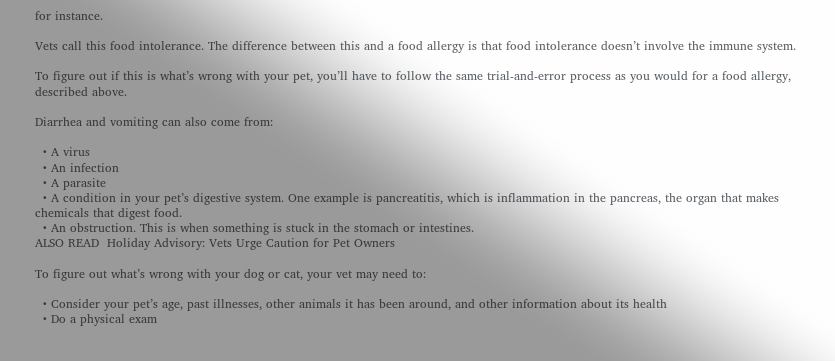for instance.

Vets call this food intolerance. The difference between this and a food allergy is that food intolerance doesn’t involve the immune system.

To figure out if this is what’s wrong with your pet, you’ll have to follow the same trial-and-error process as you would for a food allergy, described above.

Diarrhea and vomiting can also come from:

  • A virus
  • An infection
  • A parasite
  • A condition in your pet’s digestive system. One example is pancreatitis, which is inflammation in the pancreas, the organ that makes chemicals that digest food.
  • An obstruction. This is when something is stuck in the stomach or intestines.
ALSO READ  Holiday Advisory: Vets Urge Caution for Pet Owners

To figure out what’s wrong with your dog or cat, your vet may need to:

  • Consider your pet’s age, past illnesses, other animals it has been around, and other information about its health
  • Do a physical exam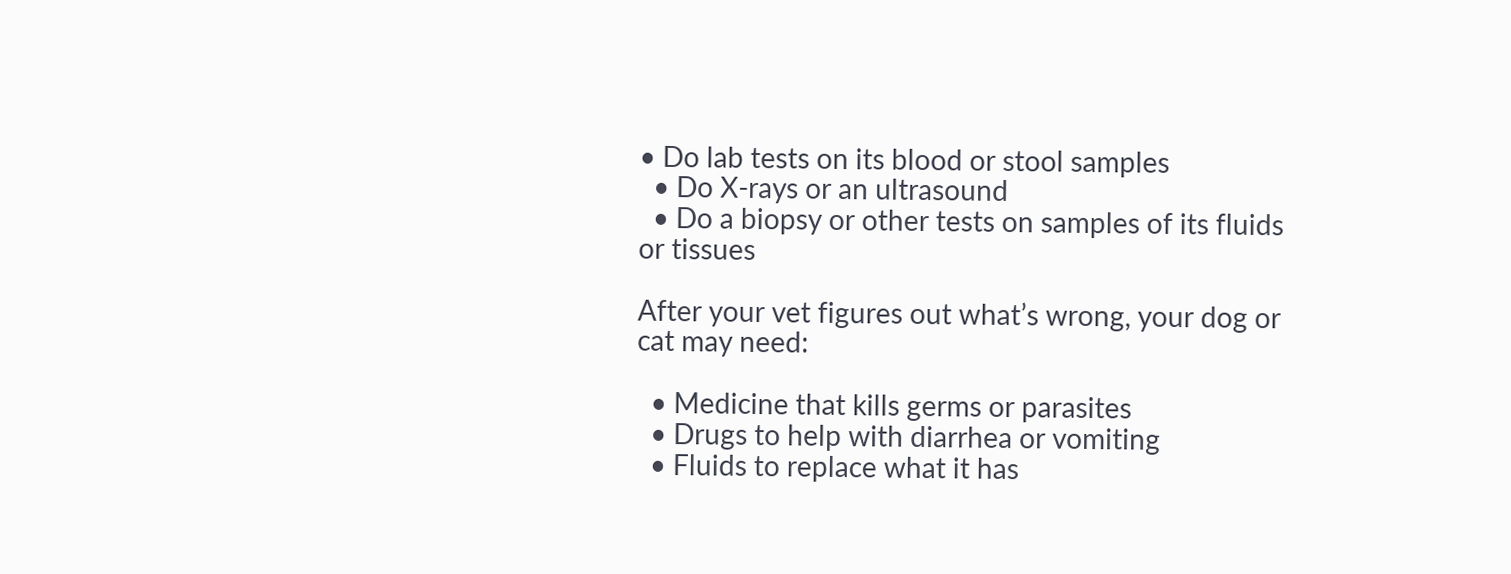• Do lab tests on its blood or stool samples
  • Do X-rays or an ultrasound
  • Do a biopsy or other tests on samples of its fluids or tissues

After your vet figures out what’s wrong, your dog or cat may need:

  • Medicine that kills germs or parasites
  • Drugs to help with diarrhea or vomiting
  • Fluids to replace what it has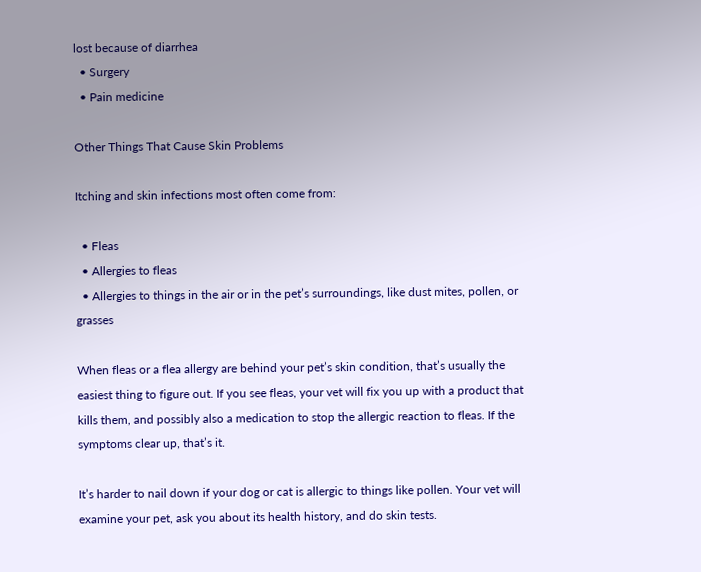lost because of diarrhea
  • Surgery
  • Pain medicine

Other Things That Cause Skin Problems

Itching and skin infections most often come from:

  • Fleas
  • Allergies to fleas
  • Allergies to things in the air or in the pet’s surroundings, like dust mites, pollen, or grasses

When fleas or a flea allergy are behind your pet’s skin condition, that’s usually the easiest thing to figure out. If you see fleas, your vet will fix you up with a product that kills them, and possibly also a medication to stop the allergic reaction to fleas. If the symptoms clear up, that’s it.

It’s harder to nail down if your dog or cat is allergic to things like pollen. Your vet will examine your pet, ask you about its health history, and do skin tests.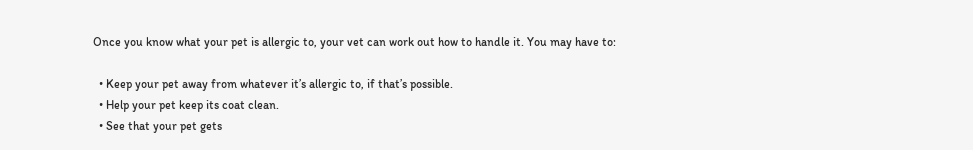Once you know what your pet is allergic to, your vet can work out how to handle it. You may have to:

  • Keep your pet away from whatever it’s allergic to, if that’s possible.
  • Help your pet keep its coat clean.
  • See that your pet gets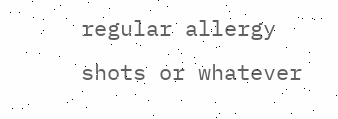regular allergy shots or whatever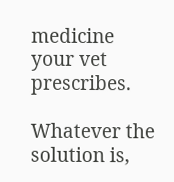medicine your vet prescribes.

Whatever the solution is,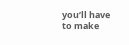you’ll have to make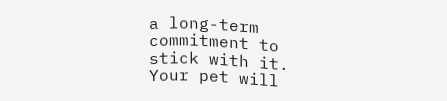a long-term commitment to stick with it. Your pet will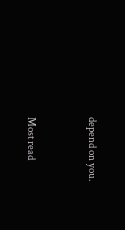depend on you.


Most read